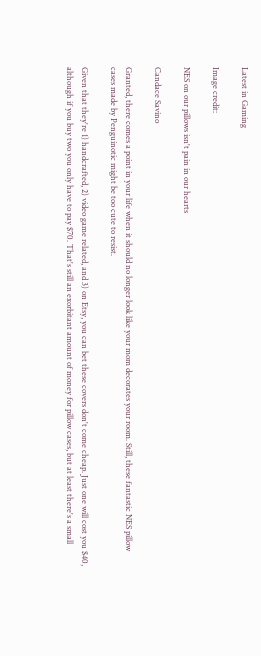Latest in Gaming

Image credit:

NES on our pillows isn't pain in our hearts

Candace Savino

Granted, there comes a point in your life when it should no longer look like your mom decorates your room. Still, these fantastic NES pillow cases made by Penguinotic might be too cute to resist.

Given that they're 1) handcrafted, 2) video game related, and 3) on Etsy, you can bet these covers don't come cheap. Just one will cost you $40, although if you buy two you only have to pay $70. That's still an exorbitant amount of money for pillow cases, but at least there's a small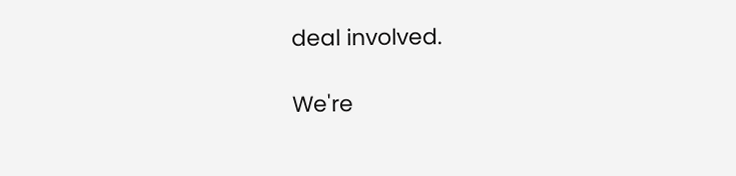deal involved.

We're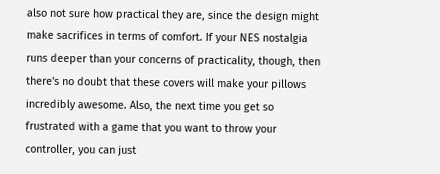also not sure how practical they are, since the design might make sacrifices in terms of comfort. If your NES nostalgia runs deeper than your concerns of practicality, though, then there's no doubt that these covers will make your pillows incredibly awesome. Also, the next time you get so frustrated with a game that you want to throw your controller, you can just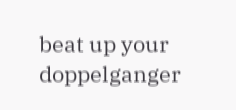beat up your doppelganger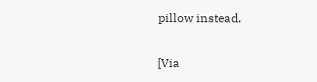pillow instead.

[Via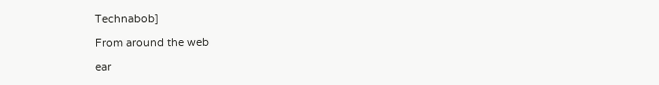Technabob]

From around the web

ear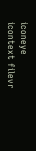iconeye icontext filevr